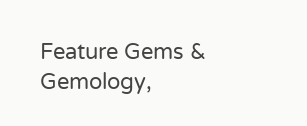Feature Gems & Gemology,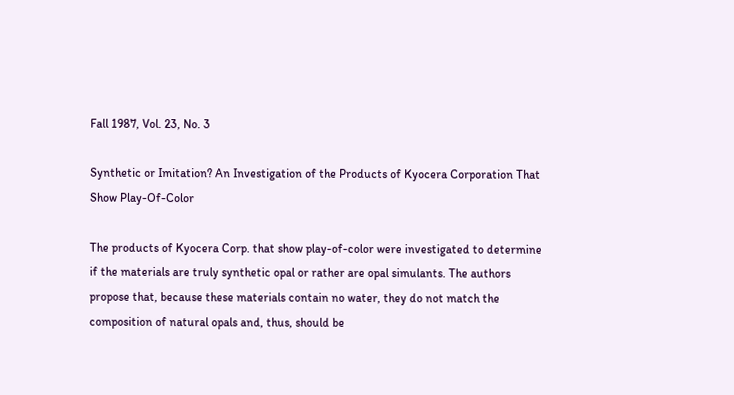Fall 1987, Vol. 23, No. 3

Synthetic or Imitation? An Investigation of the Products of Kyocera Corporation That Show Play-Of-Color

The products of Kyocera Corp. that show play-of-color were investigated to determine if the materials are truly synthetic opal or rather are opal simulants. The authors propose that, because these materials contain no water, they do not match the composition of natural opals and, thus, should be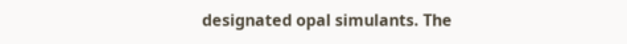designated opal simulants. The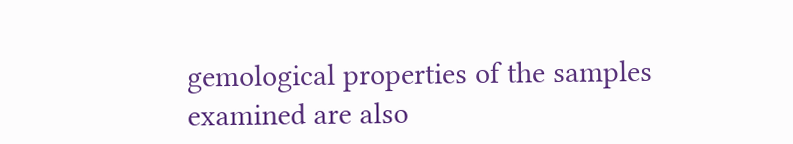gemological properties of the samples examined are also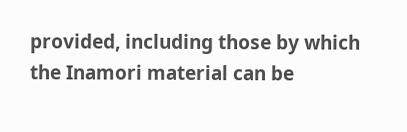provided, including those by which the Inamori material can be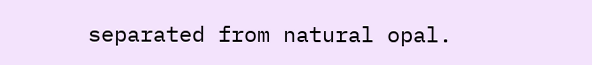separated from natural opal.